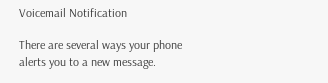Voicemail Notification

There are several ways your phone alerts you to a new message.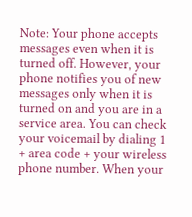Note: Your phone accepts messages even when it is turned off. However, your phone notifies you of new messages only when it is turned on and you are in a service area. You can check your voicemail by dialing 1 + area code + your wireless phone number. When your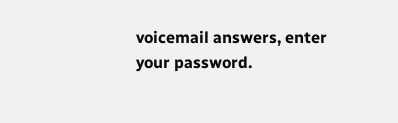voicemail answers, enter your password.